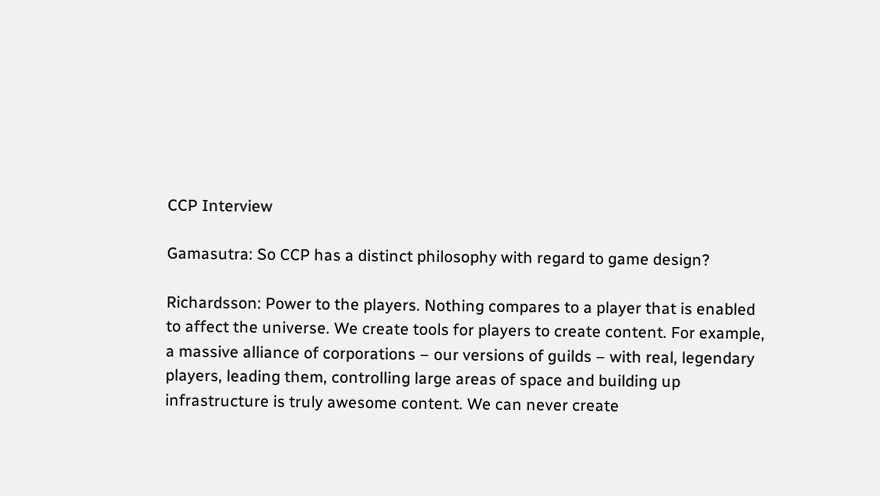CCP Interview

Gamasutra: So CCP has a distinct philosophy with regard to game design?

Richardsson: Power to the players. Nothing compares to a player that is enabled to affect the universe. We create tools for players to create content. For example, a massive alliance of corporations – our versions of guilds – with real, legendary players, leading them, controlling large areas of space and building up infrastructure is truly awesome content. We can never create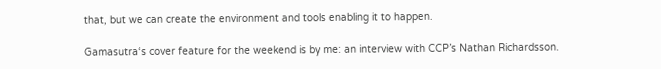that, but we can create the environment and tools enabling it to happen.

Gamasutra‘s cover feature for the weekend is by me: an interview with CCP’s Nathan Richardsson.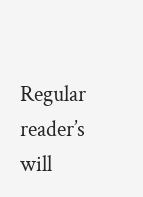Regular reader’s will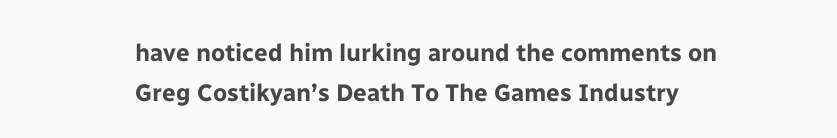have noticed him lurking around the comments on Greg Costikyan’s Death To The Games Industry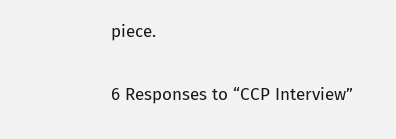piece.

6 Responses to “CCP Interview”